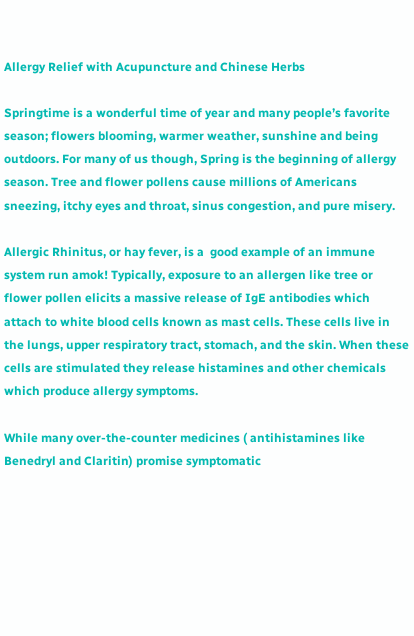Allergy Relief with Acupuncture and Chinese Herbs

Springtime is a wonderful time of year and many people’s favorite season; flowers blooming, warmer weather, sunshine and being outdoors. For many of us though, Spring is the beginning of allergy season. Tree and flower pollens cause millions of Americans sneezing, itchy eyes and throat, sinus congestion, and pure misery.

Allergic Rhinitus, or hay fever, is a  good example of an immune system run amok! Typically, exposure to an allergen like tree or flower pollen elicits a massive release of IgE antibodies which attach to white blood cells known as mast cells. These cells live in the lungs, upper respiratory tract, stomach, and the skin. When these cells are stimulated they release histamines and other chemicals which produce allergy symptoms.

While many over-the-counter medicines ( antihistamines like Benedryl and Claritin) promise symptomatic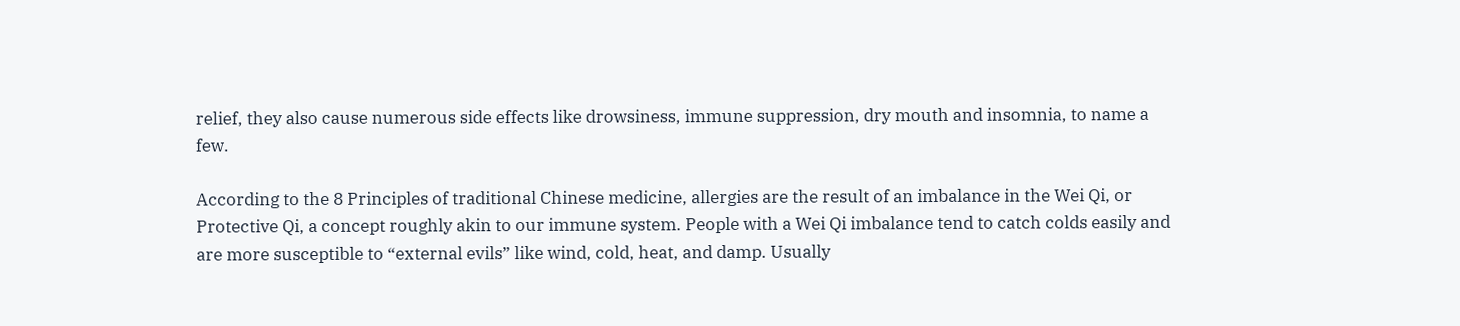relief, they also cause numerous side effects like drowsiness, immune suppression, dry mouth and insomnia, to name a few.

According to the 8 Principles of traditional Chinese medicine, allergies are the result of an imbalance in the Wei Qi, or Protective Qi, a concept roughly akin to our immune system. People with a Wei Qi imbalance tend to catch colds easily and are more susceptible to “external evils” like wind, cold, heat, and damp. Usually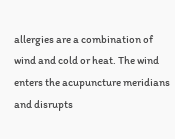allergies are a combination of wind and cold or heat. The wind enters the acupuncture meridians and disrupts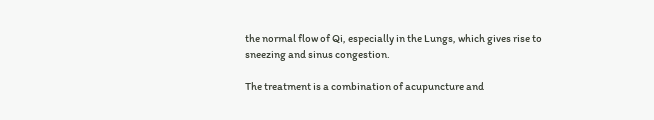the normal flow of Qi, especially in the Lungs, which gives rise to sneezing and sinus congestion.

The treatment is a combination of acupuncture and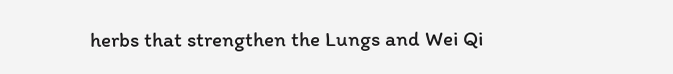herbs that strengthen the Lungs and Wei Qi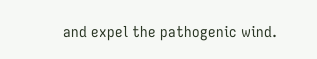and expel the pathogenic wind.